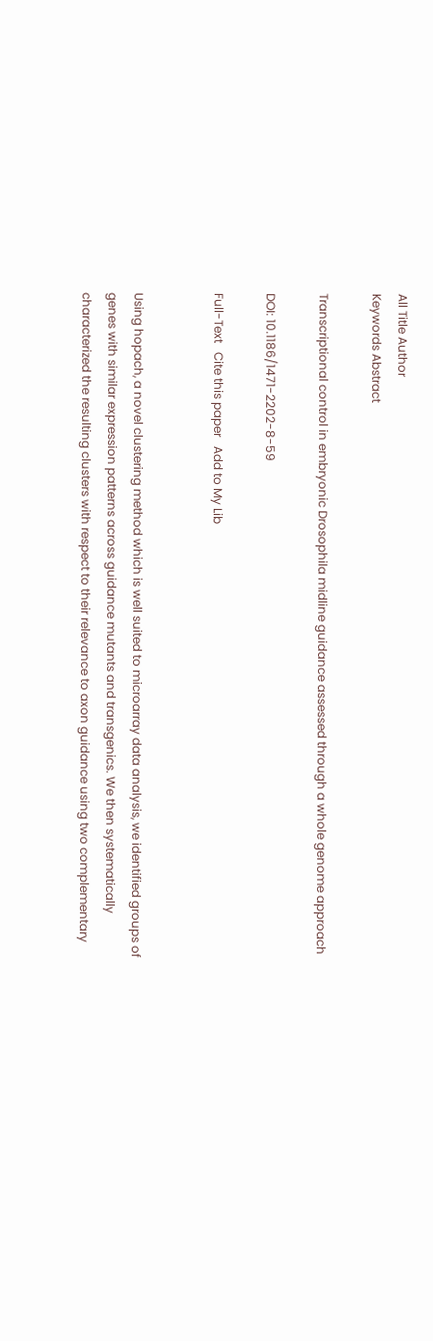All Title Author
Keywords Abstract

Transcriptional control in embryonic Drosophila midline guidance assessed through a whole genome approach

DOI: 10.1186/1471-2202-8-59

Full-Text   Cite this paper   Add to My Lib


Using hopach, a novel clustering method which is well suited to microarray data analysis, we identified groups of genes with similar expression patterns across guidance mutants and transgenics. We then systematically characterized the resulting clusters with respect to their relevance to axon guidance using two complementary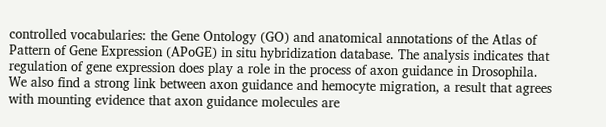controlled vocabularies: the Gene Ontology (GO) and anatomical annotations of the Atlas of Pattern of Gene Expression (APoGE) in situ hybridization database. The analysis indicates that regulation of gene expression does play a role in the process of axon guidance in Drosophila. We also find a strong link between axon guidance and hemocyte migration, a result that agrees with mounting evidence that axon guidance molecules are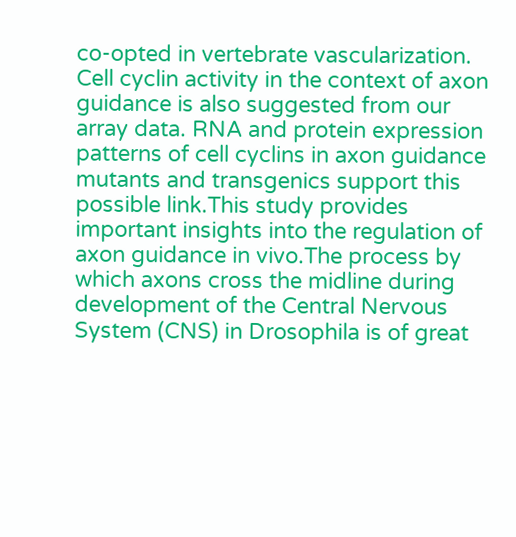co-opted in vertebrate vascularization. Cell cyclin activity in the context of axon guidance is also suggested from our array data. RNA and protein expression patterns of cell cyclins in axon guidance mutants and transgenics support this possible link.This study provides important insights into the regulation of axon guidance in vivo.The process by which axons cross the midline during development of the Central Nervous System (CNS) in Drosophila is of great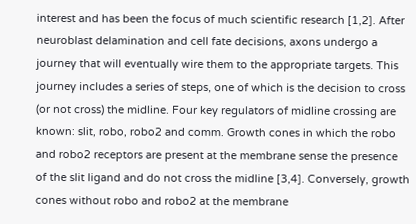interest and has been the focus of much scientific research [1,2]. After neuroblast delamination and cell fate decisions, axons undergo a journey that will eventually wire them to the appropriate targets. This journey includes a series of steps, one of which is the decision to cross (or not cross) the midline. Four key regulators of midline crossing are known: slit, robo, robo2 and comm. Growth cones in which the robo and robo2 receptors are present at the membrane sense the presence of the slit ligand and do not cross the midline [3,4]. Conversely, growth cones without robo and robo2 at the membrane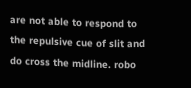are not able to respond to the repulsive cue of slit and do cross the midline. robo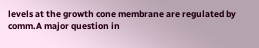levels at the growth cone membrane are regulated by comm.A major question in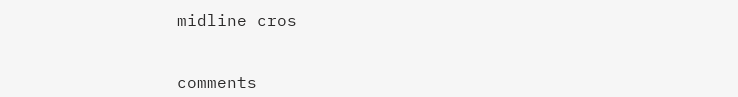midline cros


comments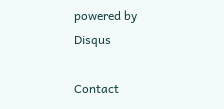powered by Disqus

Contact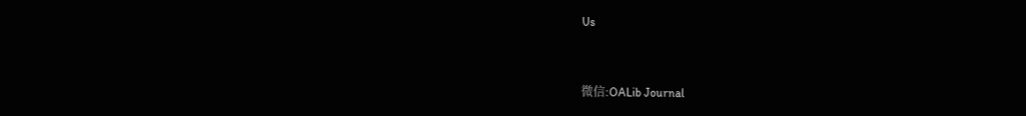Us


微信:OALib Journal